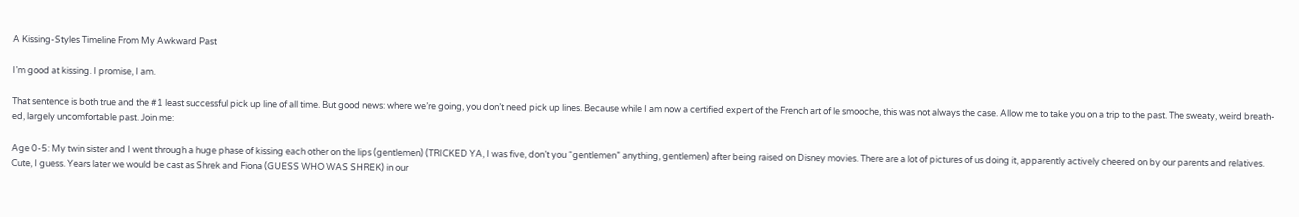A Kissing-Styles Timeline From My Awkward Past

I’m good at kissing. I promise, I am.

That sentence is both true and the #1 least successful pick up line of all time. But good news: where we’re going, you don’t need pick up lines. Because while I am now a certified expert of the French art of le smooche, this was not always the case. Allow me to take you on a trip to the past. The sweaty, weird breath-ed, largely uncomfortable past. Join me:

Age 0-5: My twin sister and I went through a huge phase of kissing each other on the lips (gentlemen) (TRICKED YA, I was five, don’t you “gentlemen” anything, gentlemen) after being raised on Disney movies. There are a lot of pictures of us doing it, apparently actively cheered on by our parents and relatives. Cute, I guess. Years later we would be cast as Shrek and Fiona (GUESS WHO WAS SHREK) in our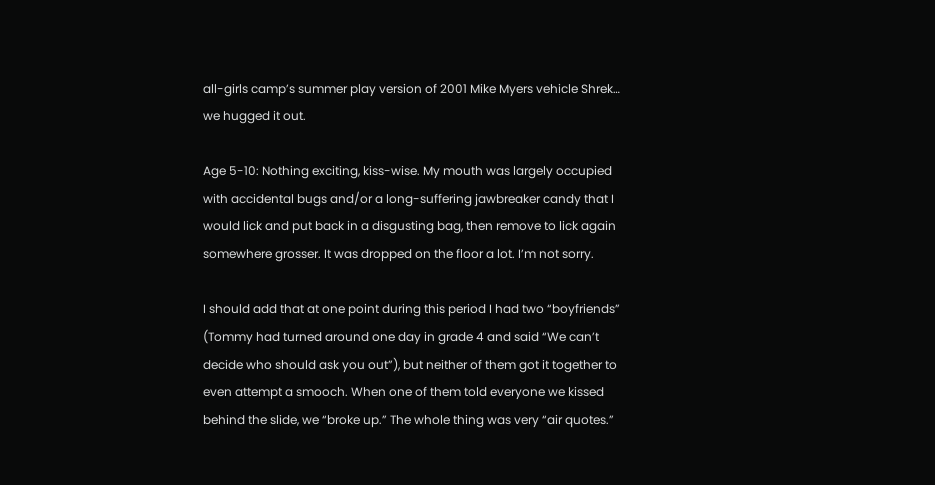all-girls camp’s summer play version of 2001 Mike Myers vehicle Shrek… we hugged it out.

Age 5-10: Nothing exciting, kiss-wise. My mouth was largely occupied with accidental bugs and/or a long-suffering jawbreaker candy that I would lick and put back in a disgusting bag, then remove to lick again somewhere grosser. It was dropped on the floor a lot. I’m not sorry.

I should add that at one point during this period I had two “boyfriends” (Tommy had turned around one day in grade 4 and said “We can’t decide who should ask you out”), but neither of them got it together to even attempt a smooch. When one of them told everyone we kissed behind the slide, we “broke up.” The whole thing was very “air quotes.”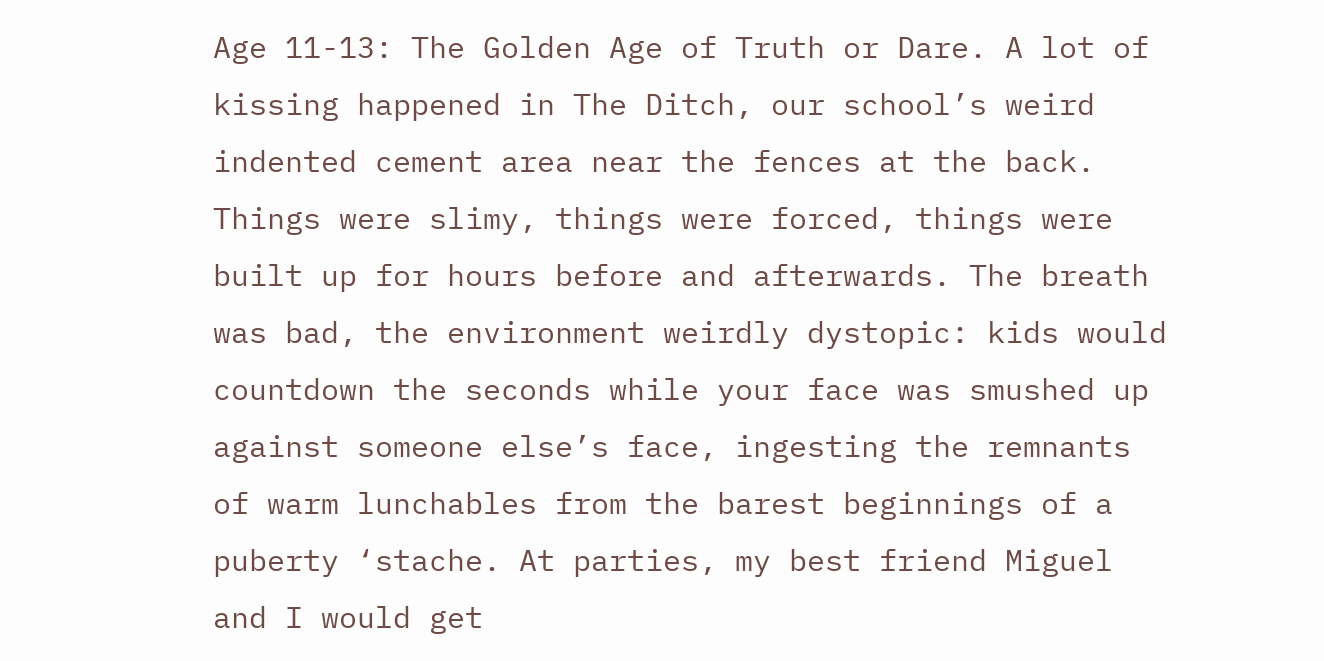Age 11-13: The Golden Age of Truth or Dare. A lot of kissing happened in The Ditch, our school’s weird indented cement area near the fences at the back. Things were slimy, things were forced, things were built up for hours before and afterwards. The breath was bad, the environment weirdly dystopic: kids would countdown the seconds while your face was smushed up against someone else’s face, ingesting the remnants of warm lunchables from the barest beginnings of a puberty ‘stache. At parties, my best friend Miguel and I would get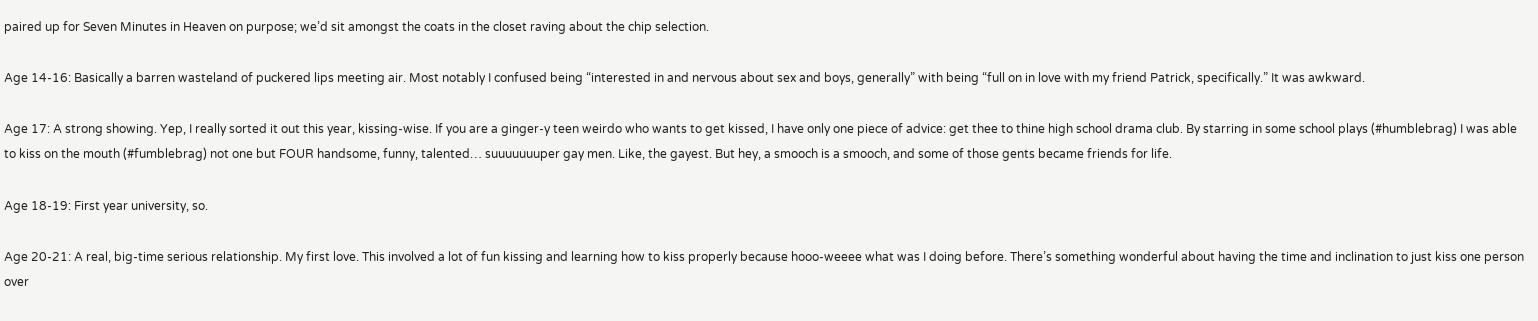paired up for Seven Minutes in Heaven on purpose; we’d sit amongst the coats in the closet raving about the chip selection.

Age 14-16: Basically a barren wasteland of puckered lips meeting air. Most notably I confused being “interested in and nervous about sex and boys, generally” with being “full on in love with my friend Patrick, specifically.” It was awkward.

Age 17: A strong showing. Yep, I really sorted it out this year, kissing-wise. If you are a ginger-y teen weirdo who wants to get kissed, I have only one piece of advice: get thee to thine high school drama club. By starring in some school plays (#humblebrag) I was able to kiss on the mouth (#fumblebrag) not one but FOUR handsome, funny, talented… suuuuuuuper gay men. Like, the gayest. But hey, a smooch is a smooch, and some of those gents became friends for life.

Age 18-19: First year university, so.

Age 20-21: A real, big-time serious relationship. My first love. This involved a lot of fun kissing and learning how to kiss properly because hooo-weeee what was I doing before. There’s something wonderful about having the time and inclination to just kiss one person over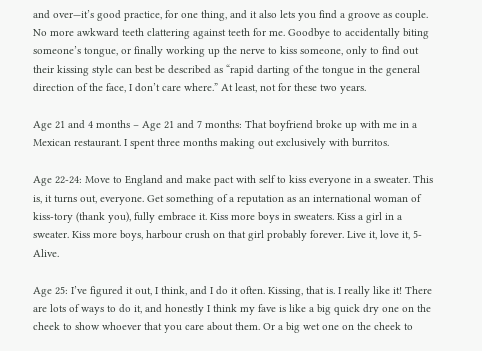and over—it’s good practice, for one thing, and it also lets you find a groove as couple. No more awkward teeth clattering against teeth for me. Goodbye to accidentally biting someone’s tongue, or finally working up the nerve to kiss someone, only to find out their kissing style can best be described as “rapid darting of the tongue in the general direction of the face, I don’t care where.” At least, not for these two years.

Age 21 and 4 months – Age 21 and 7 months: That boyfriend broke up with me in a Mexican restaurant. I spent three months making out exclusively with burritos.

Age 22-24: Move to England and make pact with self to kiss everyone in a sweater. This is, it turns out, everyone. Get something of a reputation as an international woman of kiss-tory (thank you), fully embrace it. Kiss more boys in sweaters. Kiss a girl in a sweater. Kiss more boys, harbour crush on that girl probably forever. Live it, love it, 5-Alive.

Age 25: I’ve figured it out, I think, and I do it often. Kissing, that is. I really like it! There are lots of ways to do it, and honestly I think my fave is like a big quick dry one on the cheek to show whoever that you care about them. Or a big wet one on the cheek to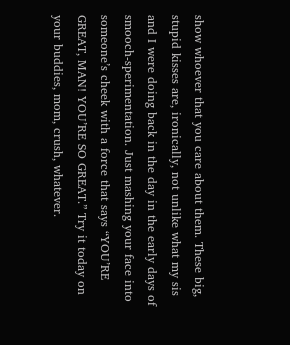show whoever that you care about them. These big, stupid kisses are, ironically, not unlike what my sis and I were doing back in the day in the early days of smooch-sperimentation. Just mashing your face into someone’s cheek with a force that says “YOU’RE GREAT, MAN! YOU’RE SO GREAT.” Try it today on your buddies, mom, crush, whatever.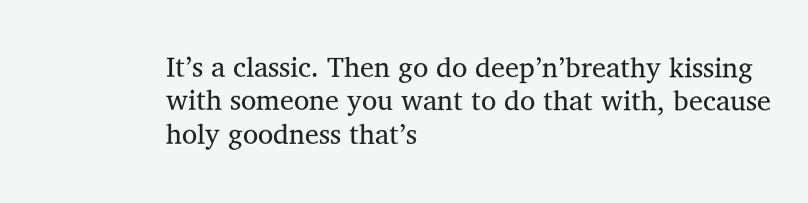It’s a classic. Then go do deep’n’breathy kissing with someone you want to do that with, because holy goodness that’s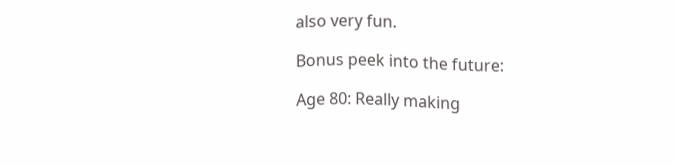also very fun.

Bonus peek into the future:

Age 80: Really making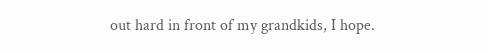out hard in front of my grandkids, I hope.